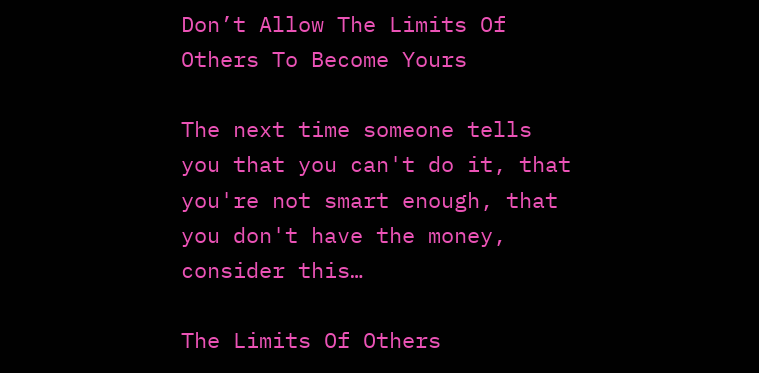Don’t Allow The Limits Of Others To Become Yours

The next time someone tells you that you can't do it, that you're not smart enough, that you don't have the money, consider this…

The Limits Of Others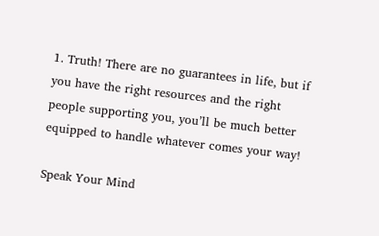1. Truth! There are no guarantees in life, but if you have the right resources and the right people supporting you, you’ll be much better equipped to handle whatever comes your way!

Speak Your Mind